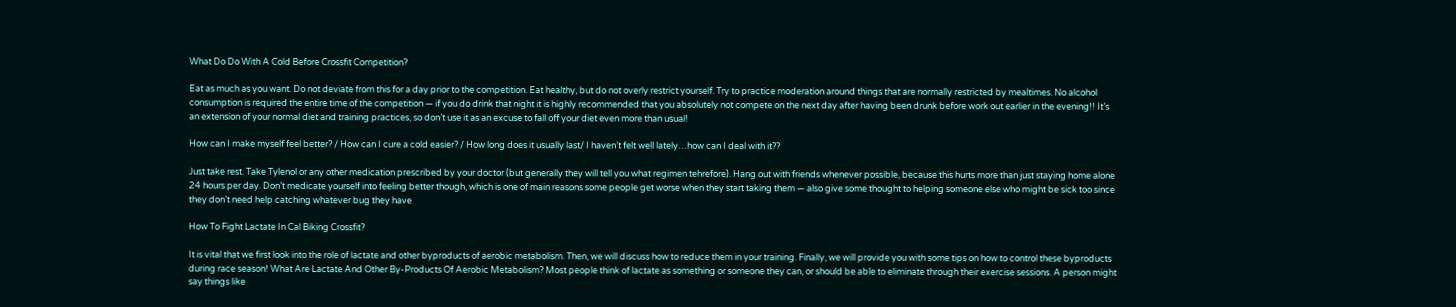What Do Do With A Cold Before Crossfit Competition?

Eat as much as you want. Do not deviate from this for a day prior to the competition. Eat healthy, but do not overly restrict yourself. Try to practice moderation around things that are normally restricted by mealtimes. No alcohol consumption is required the entire time of the competition — if you do drink that night it is highly recommended that you absolutely not compete on the next day after having been drunk before work out earlier in the evening!! It’s an extension of your normal diet and training practices, so don’t use it as an excuse to fall off your diet even more than usual!

How can I make myself feel better? / How can I cure a cold easier? / How long does it usually last/ I haven’t felt well lately…how can I deal with it??

Just take rest. Take Tylenol or any other medication prescribed by your doctor (but generally they will tell you what regimen tehrefore). Hang out with friends whenever possible, because this hurts more than just staying home alone 24 hours per day. Don’t medicate yourself into feeling better though, which is one of main reasons some people get worse when they start taking them — also give some thought to helping someone else who might be sick too since they don’t need help catching whatever bug they have

How To Fight Lactate In Cal Biking Crossfit?

It is vital that we first look into the role of lactate and other byproducts of aerobic metabolism. Then, we will discuss how to reduce them in your training. Finally, we will provide you with some tips on how to control these byproducts during race season! What Are Lactate And Other By-Products Of Aerobic Metabolism? Most people think of lactate as something or someone they can, or should be able to eliminate through their exercise sessions. A person might say things like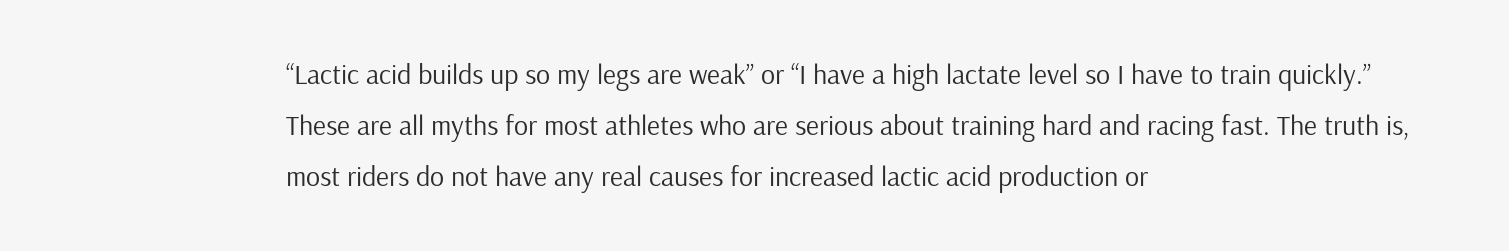“Lactic acid builds up so my legs are weak” or “I have a high lactate level so I have to train quickly.” These are all myths for most athletes who are serious about training hard and racing fast. The truth is, most riders do not have any real causes for increased lactic acid production or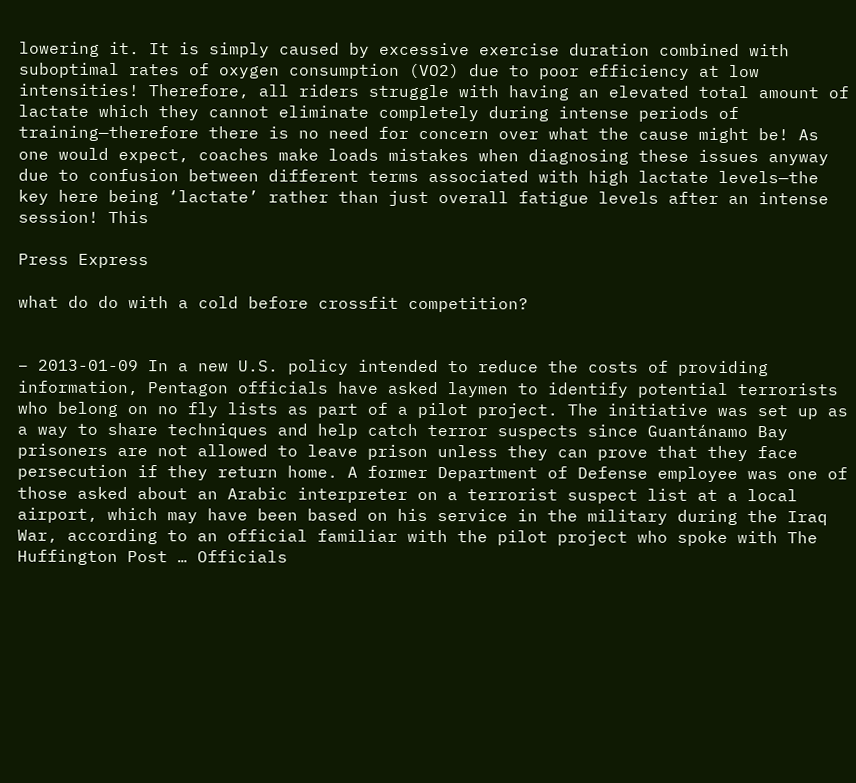lowering it. It is simply caused by excessive exercise duration combined with suboptimal rates of oxygen consumption (VO2) due to poor efficiency at low intensities! Therefore, all riders struggle with having an elevated total amount of lactate which they cannot eliminate completely during intense periods of training—therefore there is no need for concern over what the cause might be! As one would expect, coaches make loads mistakes when diagnosing these issues anyway due to confusion between different terms associated with high lactate levels—the key here being ‘lactate’ rather than just overall fatigue levels after an intense session! This

Press Express

what do do with a cold before crossfit competition?


– 2013-01-09 In a new U.S. policy intended to reduce the costs of providing information, Pentagon officials have asked laymen to identify potential terrorists who belong on no fly lists as part of a pilot project. The initiative was set up as a way to share techniques and help catch terror suspects since Guantánamo Bay prisoners are not allowed to leave prison unless they can prove that they face persecution if they return home. A former Department of Defense employee was one of those asked about an Arabic interpreter on a terrorist suspect list at a local airport, which may have been based on his service in the military during the Iraq War, according to an official familiar with the pilot project who spoke with The Huffington Post … Officials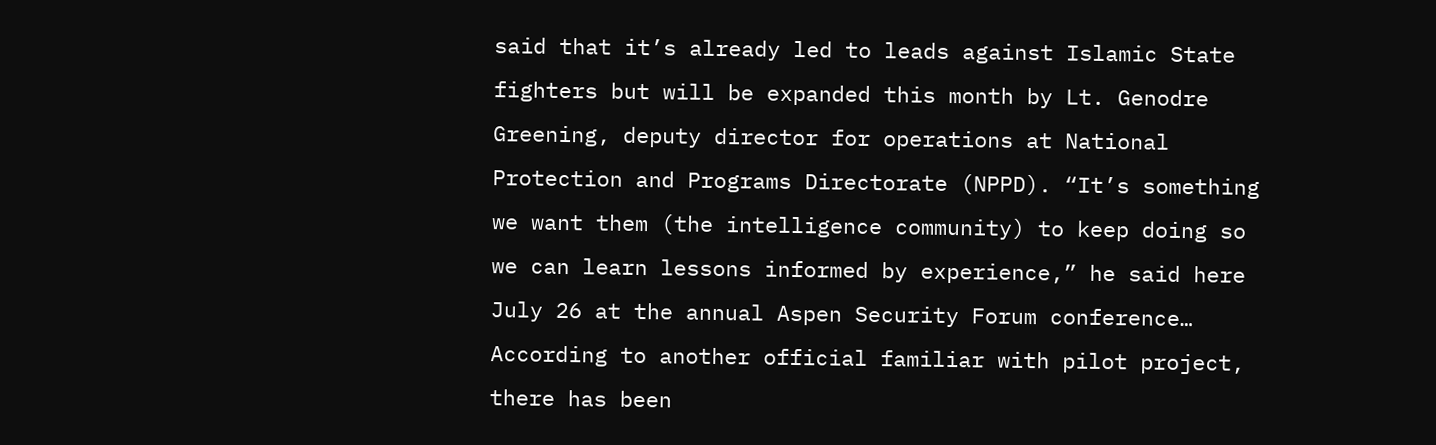said that it’s already led to leads against Islamic State fighters but will be expanded this month by Lt. Genodre Greening, deputy director for operations at National Protection and Programs Directorate (NPPD). “It’s something we want them (the intelligence community) to keep doing so we can learn lessons informed by experience,” he said here July 26 at the annual Aspen Security Forum conference… According to another official familiar with pilot project, there has been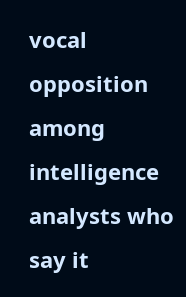vocal opposition among intelligence analysts who say it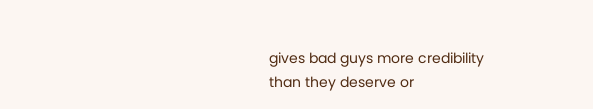gives bad guys more credibility than they deserve or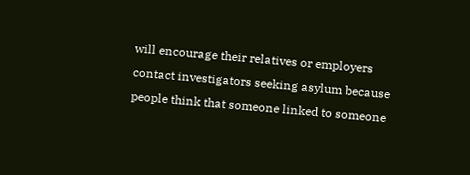will encourage their relatives or employers contact investigators seeking asylum because people think that someone linked to someone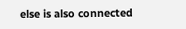else is also connected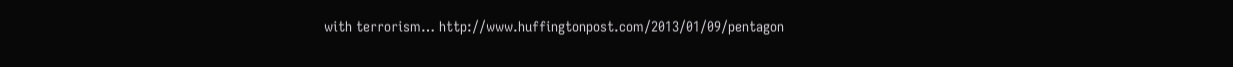with terrorism… http://www.huffingtonpost.com/2013/01/09/pentagon